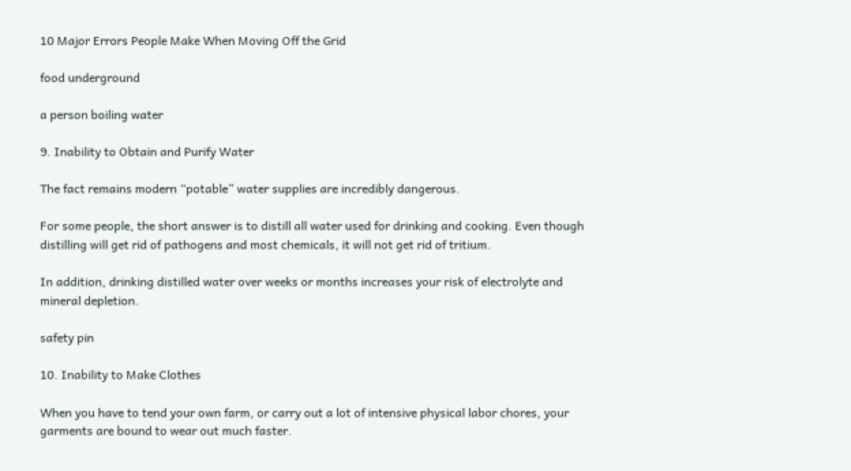10 Major Errors People Make When Moving Off the Grid

food underground

a person boiling water

9. Inability to Obtain and Purify Water

The fact remains modern “potable” water supplies are incredibly dangerous.

For some people, the short answer is to distill all water used for drinking and cooking. Even though distilling will get rid of pathogens and most chemicals, it will not get rid of tritium.

In addition, drinking distilled water over weeks or months increases your risk of electrolyte and mineral depletion.

safety pin

10. Inability to Make Clothes

When you have to tend your own farm, or carry out a lot of intensive physical labor chores, your garments are bound to wear out much faster.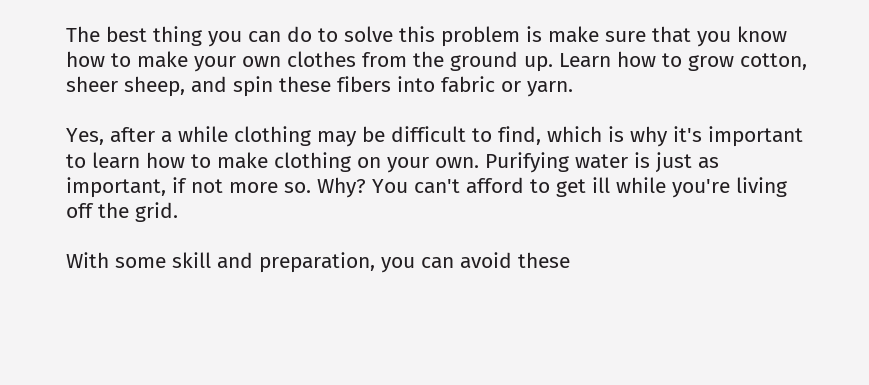The best thing you can do to solve this problem is make sure that you know how to make your own clothes from the ground up. Learn how to grow cotton, sheer sheep, and spin these fibers into fabric or yarn.

Yes, after a while clothing may be difficult to find, which is why it's important to learn how to make clothing on your own. Purifying water is just as important, if not more so. Why? You can't afford to get ill while you're living off the grid.

With some skill and preparation, you can avoid these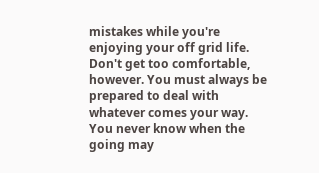mistakes while you're enjoying your off grid life. Don't get too comfortable, however. You must always be prepared to deal with whatever comes your way. You never know when the going may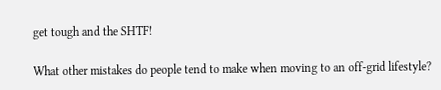get tough and the SHTF!

What other mistakes do people tend to make when moving to an off-grid lifestyle?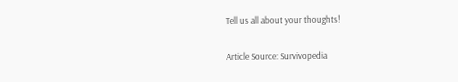Tell us all about your thoughts!

Article Source: Survivopedia